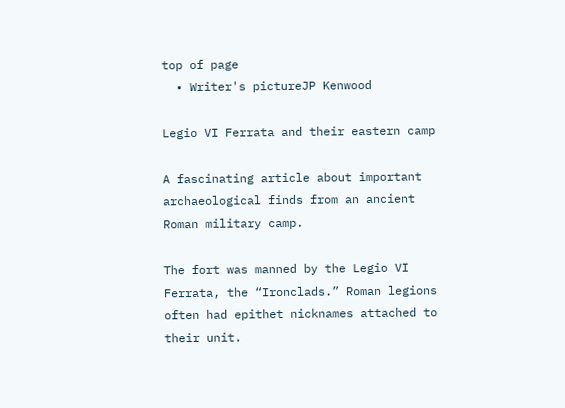top of page
  • Writer's pictureJP Kenwood

Legio VI Ferrata and their eastern camp

A fascinating article about important archaeological finds from an ancient Roman military camp.

The fort was manned by the Legio VI Ferrata, the “Ironclads.” Roman legions often had epithet nicknames attached to their unit.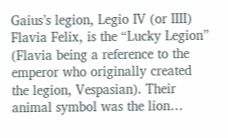Gaius’s legion, Legio IV (or IIII) Flavia Felix, is the “Lucky Legion” (Flavia being a reference to the emperor who originally created the legion, Vespasian). Their animal symbol was the lion…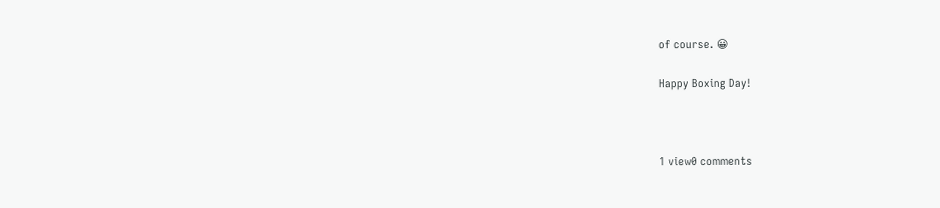of course. 😀

Happy Boxing Day!



1 view0 comments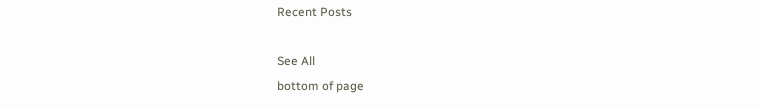Recent Posts

See All
bottom of page